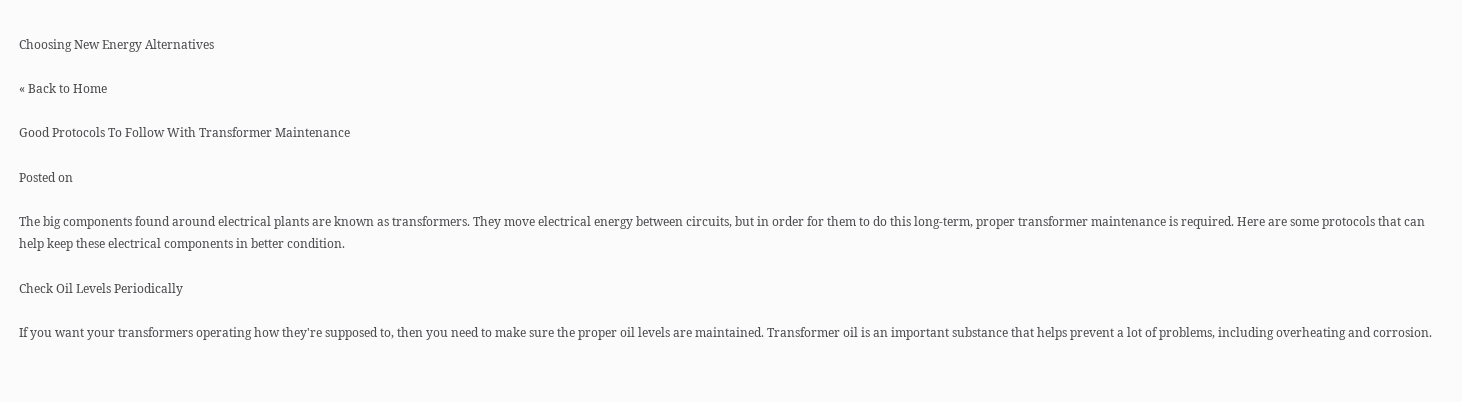Choosing New Energy Alternatives

« Back to Home

Good Protocols To Follow With Transformer Maintenance

Posted on

The big components found around electrical plants are known as transformers. They move electrical energy between circuits, but in order for them to do this long-term, proper transformer maintenance is required. Here are some protocols that can help keep these electrical components in better condition.

Check Oil Levels Periodically

If you want your transformers operating how they're supposed to, then you need to make sure the proper oil levels are maintained. Transformer oil is an important substance that helps prevent a lot of problems, including overheating and corrosion.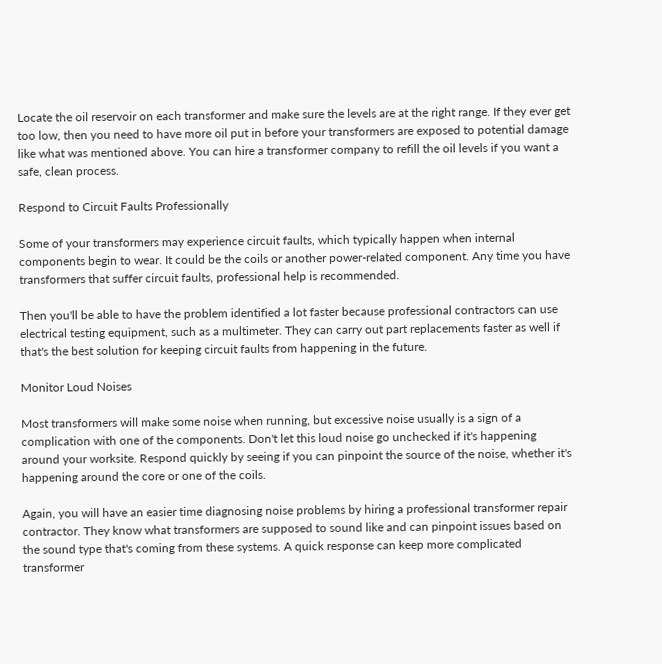Locate the oil reservoir on each transformer and make sure the levels are at the right range. If they ever get too low, then you need to have more oil put in before your transformers are exposed to potential damage like what was mentioned above. You can hire a transformer company to refill the oil levels if you want a safe, clean process.

Respond to Circuit Faults Professionally

Some of your transformers may experience circuit faults, which typically happen when internal components begin to wear. It could be the coils or another power-related component. Any time you have transformers that suffer circuit faults, professional help is recommended.

Then you'll be able to have the problem identified a lot faster because professional contractors can use electrical testing equipment, such as a multimeter. They can carry out part replacements faster as well if that's the best solution for keeping circuit faults from happening in the future.

Monitor Loud Noises

Most transformers will make some noise when running, but excessive noise usually is a sign of a complication with one of the components. Don't let this loud noise go unchecked if it's happening around your worksite. Respond quickly by seeing if you can pinpoint the source of the noise, whether it's happening around the core or one of the coils.

Again, you will have an easier time diagnosing noise problems by hiring a professional transformer repair contractor. They know what transformers are supposed to sound like and can pinpoint issues based on the sound type that's coming from these systems. A quick response can keep more complicated transformer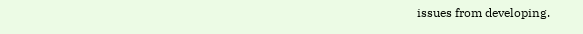issues from developing.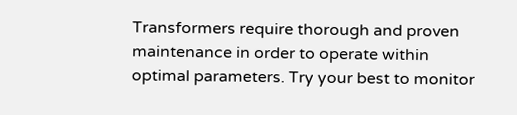Transformers require thorough and proven maintenance in order to operate within optimal parameters. Try your best to monitor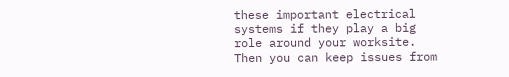these important electrical systems if they play a big role around your worksite. Then you can keep issues from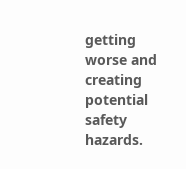getting worse and creating potential safety hazards.